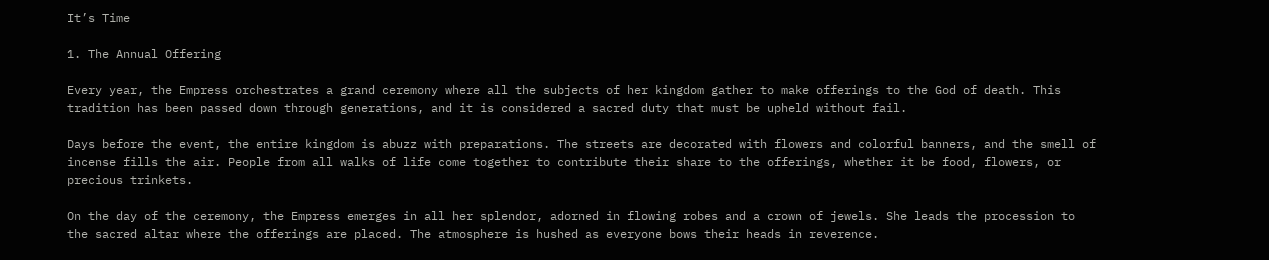It’s Time

1. The Annual Offering

Every year, the Empress orchestrates a grand ceremony where all the subjects of her kingdom gather to make offerings to the God of death. This tradition has been passed down through generations, and it is considered a sacred duty that must be upheld without fail.

Days before the event, the entire kingdom is abuzz with preparations. The streets are decorated with flowers and colorful banners, and the smell of incense fills the air. People from all walks of life come together to contribute their share to the offerings, whether it be food, flowers, or precious trinkets.

On the day of the ceremony, the Empress emerges in all her splendor, adorned in flowing robes and a crown of jewels. She leads the procession to the sacred altar where the offerings are placed. The atmosphere is hushed as everyone bows their heads in reverence.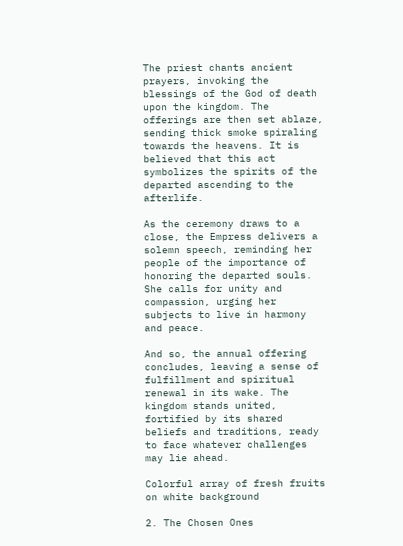The priest chants ancient prayers, invoking the blessings of the God of death upon the kingdom. The offerings are then set ablaze, sending thick smoke spiraling towards the heavens. It is believed that this act symbolizes the spirits of the departed ascending to the afterlife.

As the ceremony draws to a close, the Empress delivers a solemn speech, reminding her people of the importance of honoring the departed souls. She calls for unity and compassion, urging her subjects to live in harmony and peace.

And so, the annual offering concludes, leaving a sense of fulfillment and spiritual renewal in its wake. The kingdom stands united, fortified by its shared beliefs and traditions, ready to face whatever challenges may lie ahead.

Colorful array of fresh fruits on white background

2. The Chosen Ones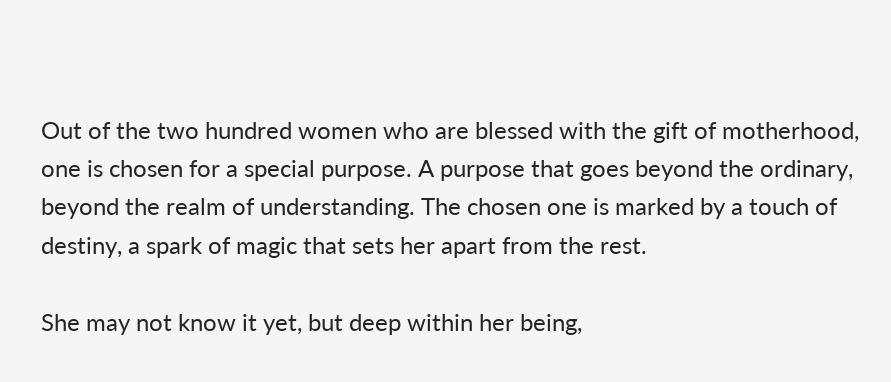Out of the two hundred women who are blessed with the gift of motherhood, one is chosen for a special purpose. A purpose that goes beyond the ordinary, beyond the realm of understanding. The chosen one is marked by a touch of destiny, a spark of magic that sets her apart from the rest.

She may not know it yet, but deep within her being,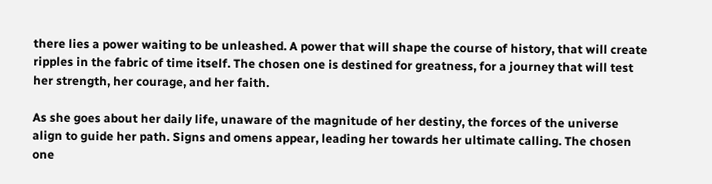there lies a power waiting to be unleashed. A power that will shape the course of history, that will create ripples in the fabric of time itself. The chosen one is destined for greatness, for a journey that will test her strength, her courage, and her faith.

As she goes about her daily life, unaware of the magnitude of her destiny, the forces of the universe align to guide her path. Signs and omens appear, leading her towards her ultimate calling. The chosen one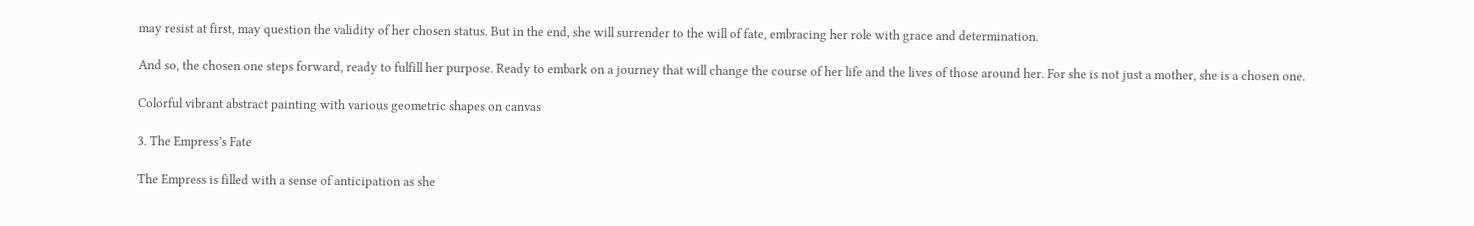may resist at first, may question the validity of her chosen status. But in the end, she will surrender to the will of fate, embracing her role with grace and determination.

And so, the chosen one steps forward, ready to fulfill her purpose. Ready to embark on a journey that will change the course of her life and the lives of those around her. For she is not just a mother, she is a chosen one.

Colorful vibrant abstract painting with various geometric shapes on canvas

3. The Empress’s Fate

The Empress is filled with a sense of anticipation as she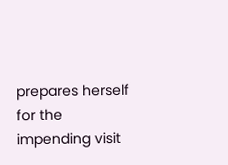prepares herself for the impending visit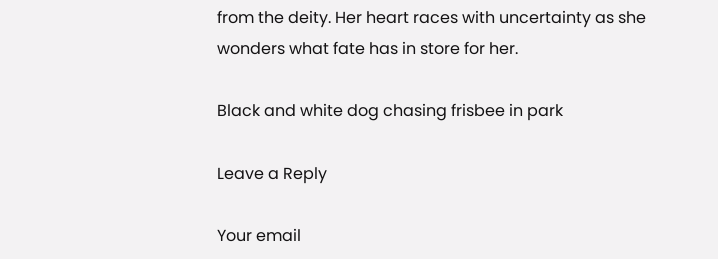from the deity. Her heart races with uncertainty as she wonders what fate has in store for her.

Black and white dog chasing frisbee in park

Leave a Reply

Your email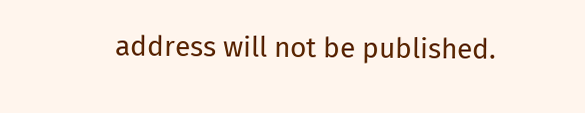address will not be published.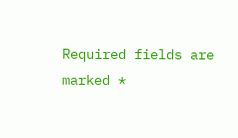Required fields are marked *